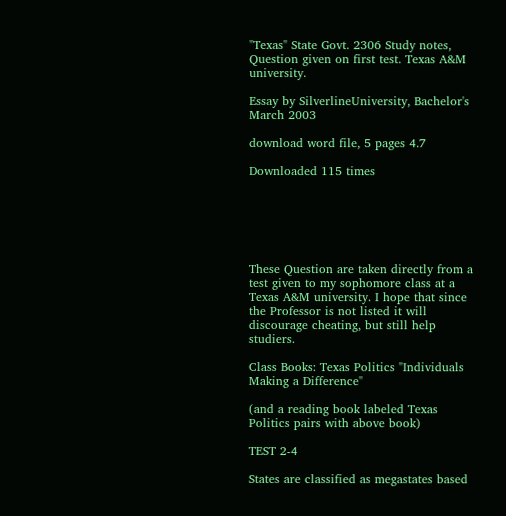"Texas" State Govt. 2306 Study notes, Question given on first test. Texas A&M university.

Essay by SilverlineUniversity, Bachelor's March 2003

download word file, 5 pages 4.7

Downloaded 115 times






These Question are taken directly from a test given to my sophomore class at a Texas A&M university. I hope that since the Professor is not listed it will discourage cheating, but still help studiers.

Class Books: Texas Politics "Individuals Making a Difference"

(and a reading book labeled Texas Politics pairs with above book)

TEST 2-4

States are classified as megastates based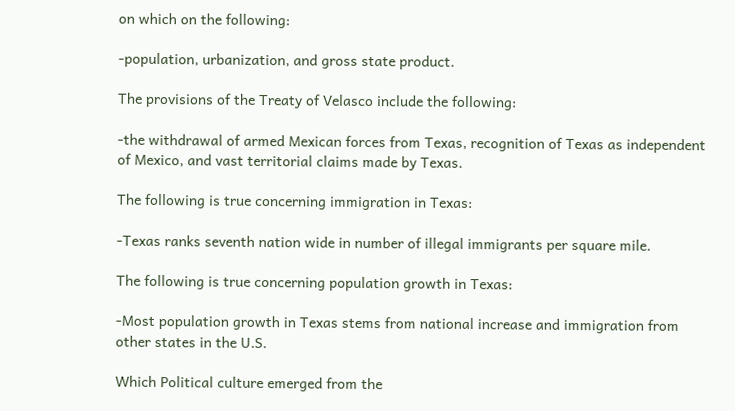on which on the following:

-population, urbanization, and gross state product.

The provisions of the Treaty of Velasco include the following:

-the withdrawal of armed Mexican forces from Texas, recognition of Texas as independent of Mexico, and vast territorial claims made by Texas.

The following is true concerning immigration in Texas:

-Texas ranks seventh nation wide in number of illegal immigrants per square mile.

The following is true concerning population growth in Texas:

-Most population growth in Texas stems from national increase and immigration from other states in the U.S.

Which Political culture emerged from the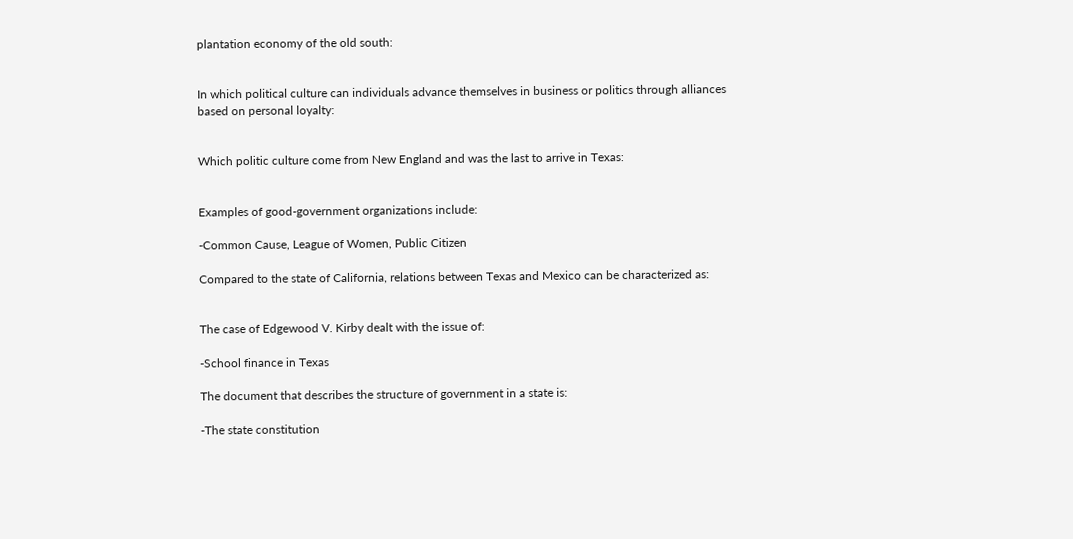plantation economy of the old south:


In which political culture can individuals advance themselves in business or politics through alliances based on personal loyalty:


Which politic culture come from New England and was the last to arrive in Texas:


Examples of good-government organizations include:

-Common Cause, League of Women, Public Citizen

Compared to the state of California, relations between Texas and Mexico can be characterized as:


The case of Edgewood V. Kirby dealt with the issue of:

-School finance in Texas

The document that describes the structure of government in a state is:

-The state constitution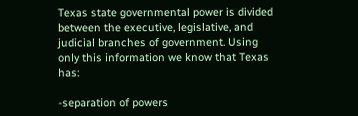Texas state governmental power is divided between the executive, legislative, and judicial branches of government. Using only this information we know that Texas has:

-separation of powers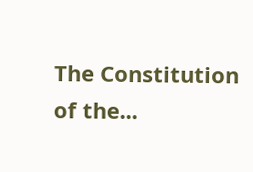The Constitution of the...